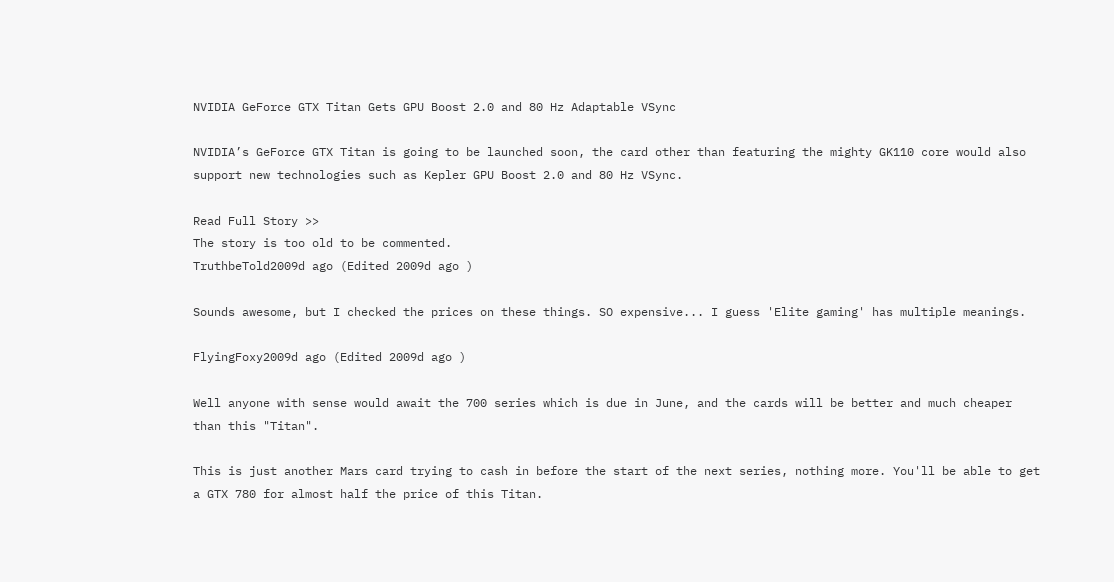NVIDIA GeForce GTX Titan Gets GPU Boost 2.0 and 80 Hz Adaptable VSync

NVIDIA’s GeForce GTX Titan is going to be launched soon, the card other than featuring the mighty GK110 core would also support new technologies such as Kepler GPU Boost 2.0 and 80 Hz VSync.

Read Full Story >>
The story is too old to be commented.
TruthbeTold2009d ago (Edited 2009d ago )

Sounds awesome, but I checked the prices on these things. SO expensive... I guess 'Elite gaming' has multiple meanings.

FlyingFoxy2009d ago (Edited 2009d ago )

Well anyone with sense would await the 700 series which is due in June, and the cards will be better and much cheaper than this "Titan".

This is just another Mars card trying to cash in before the start of the next series, nothing more. You'll be able to get a GTX 780 for almost half the price of this Titan.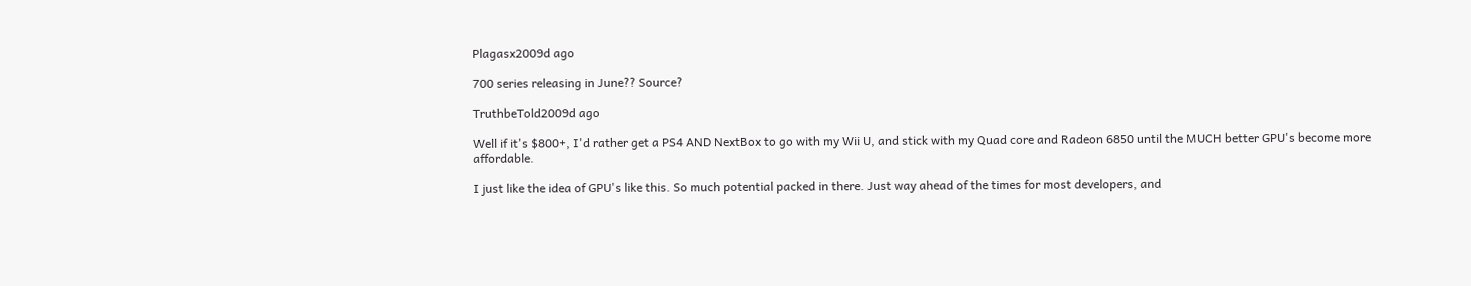Plagasx2009d ago

700 series releasing in June?? Source?

TruthbeTold2009d ago

Well if it's $800+, I'd rather get a PS4 AND NextBox to go with my Wii U, and stick with my Quad core and Radeon 6850 until the MUCH better GPU's become more affordable.

I just like the idea of GPU's like this. So much potential packed in there. Just way ahead of the times for most developers, and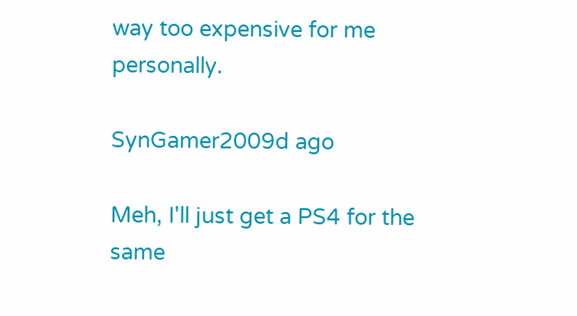way too expensive for me personally.

SynGamer2009d ago

Meh, I'll just get a PS4 for the same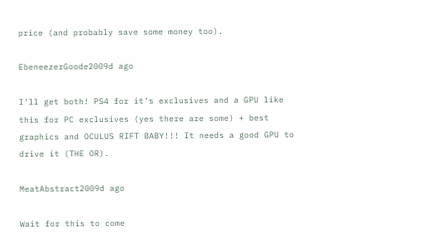price (and probably save some money too).

EbeneezerGoode2009d ago

I'll get both! PS4 for it's exclusives and a GPU like this for PC exclusives (yes there are some) + best graphics and OCULUS RIFT BABY!!! It needs a good GPU to drive it (THE OR).

MeatAbstract2009d ago

Wait for this to come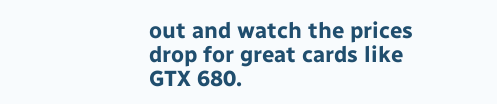out and watch the prices drop for great cards like GTX 680.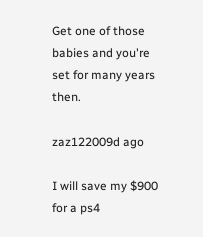Get one of those babies and you're set for many years then.

zaz122009d ago

I will save my $900 for a ps4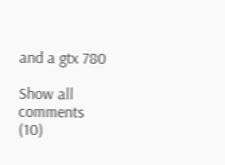and a gtx 780

Show all comments (10)